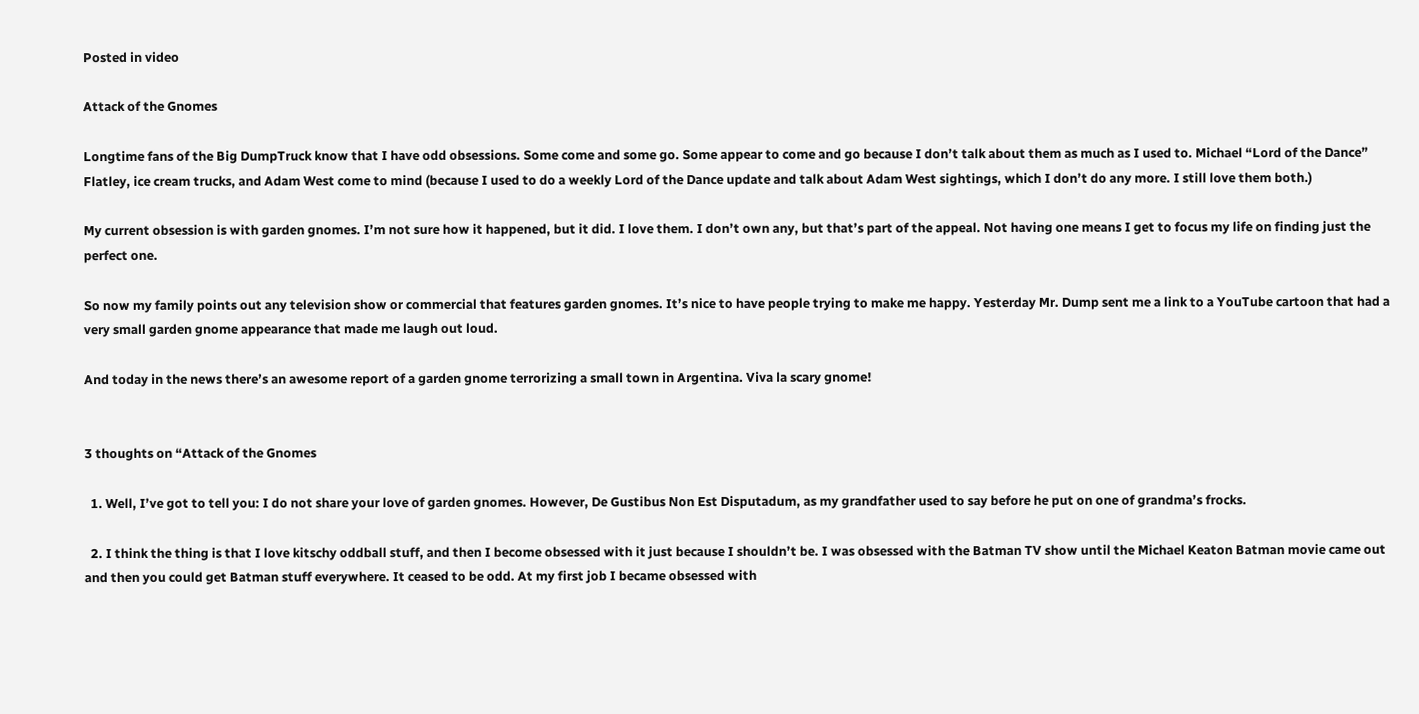Posted in video

Attack of the Gnomes

Longtime fans of the Big DumpTruck know that I have odd obsessions. Some come and some go. Some appear to come and go because I don’t talk about them as much as I used to. Michael “Lord of the Dance” Flatley, ice cream trucks, and Adam West come to mind (because I used to do a weekly Lord of the Dance update and talk about Adam West sightings, which I don’t do any more. I still love them both.)

My current obsession is with garden gnomes. I’m not sure how it happened, but it did. I love them. I don’t own any, but that’s part of the appeal. Not having one means I get to focus my life on finding just the perfect one.

So now my family points out any television show or commercial that features garden gnomes. It’s nice to have people trying to make me happy. Yesterday Mr. Dump sent me a link to a YouTube cartoon that had a very small garden gnome appearance that made me laugh out loud.

And today in the news there’s an awesome report of a garden gnome terrorizing a small town in Argentina. Viva la scary gnome!


3 thoughts on “Attack of the Gnomes

  1. Well, I’ve got to tell you: I do not share your love of garden gnomes. However, De Gustibus Non Est Disputadum, as my grandfather used to say before he put on one of grandma’s frocks.

  2. I think the thing is that I love kitschy oddball stuff, and then I become obsessed with it just because I shouldn’t be. I was obsessed with the Batman TV show until the Michael Keaton Batman movie came out and then you could get Batman stuff everywhere. It ceased to be odd. At my first job I became obsessed with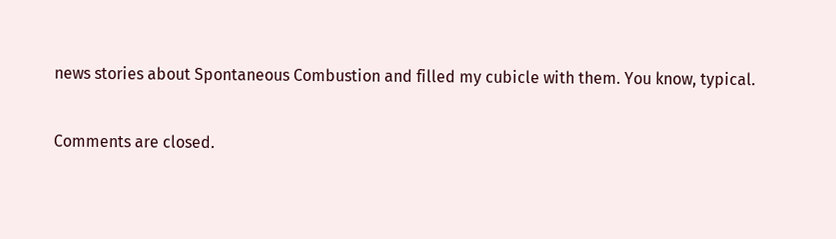news stories about Spontaneous Combustion and filled my cubicle with them. You know, typical.

Comments are closed.